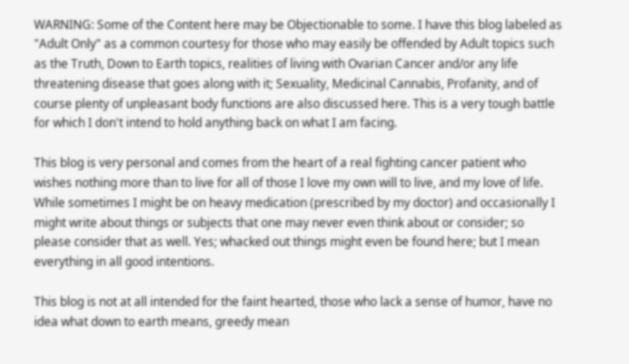WARNING: Some of the Content here may be Objectionable to some. I have this blog labeled as "Adult Only" as a common courtesy for those who may easily be offended by Adult topics such as the Truth, Down to Earth topics, realities of living with Ovarian Cancer and/or any life threatening disease that goes along with it; Sexuality, Medicinal Cannabis, Profanity, and of course plenty of unpleasant body functions are also discussed here. This is a very tough battle for which I don't intend to hold anything back on what I am facing.

This blog is very personal and comes from the heart of a real fighting cancer patient who wishes nothing more than to live for all of those I love my own will to live, and my love of life. While sometimes I might be on heavy medication (prescribed by my doctor) and occasionally I might write about things or subjects that one may never even think about or consider; so please consider that as well. Yes; whacked out things might even be found here; but I mean everything in all good intentions.

This blog is not at all intended for the faint hearted, those who lack a sense of humor, have no idea what down to earth means, greedy mean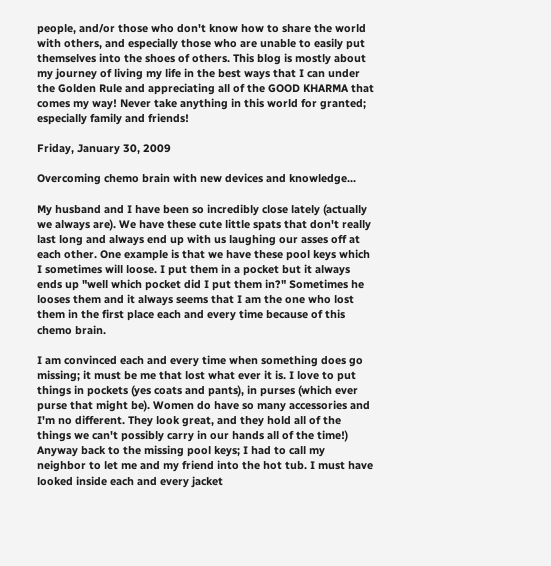people, and/or those who don't know how to share the world with others, and especially those who are unable to easily put themselves into the shoes of others. This blog is mostly about my journey of living my life in the best ways that I can under the Golden Rule and appreciating all of the GOOD KHARMA that comes my way! Never take anything in this world for granted; especially family and friends!

Friday, January 30, 2009

Overcoming chemo brain with new devices and knowledge...

My husband and I have been so incredibly close lately (actually we always are). We have these cute little spats that don't really last long and always end up with us laughing our asses off at each other. One example is that we have these pool keys which I sometimes will loose. I put them in a pocket but it always ends up "well which pocket did I put them in?" Sometimes he looses them and it always seems that I am the one who lost them in the first place each and every time because of this chemo brain.

I am convinced each and every time when something does go missing; it must be me that lost what ever it is. I love to put things in pockets (yes coats and pants), in purses (which ever purse that might be). Women do have so many accessories and I'm no different. They look great, and they hold all of the things we can't possibly carry in our hands all of the time!) Anyway back to the missing pool keys; I had to call my neighbor to let me and my friend into the hot tub. I must have looked inside each and every jacket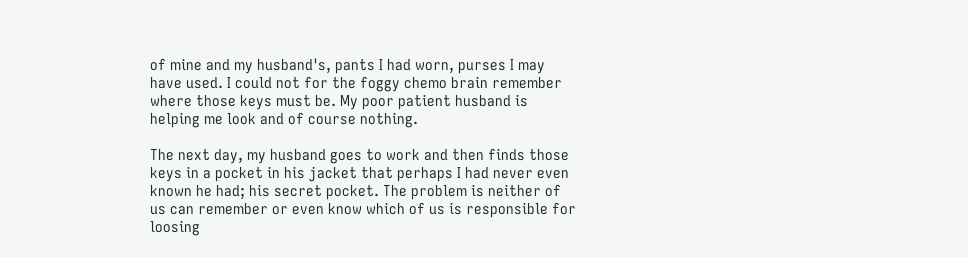of mine and my husband's, pants I had worn, purses I may have used. I could not for the foggy chemo brain remember where those keys must be. My poor patient husband is helping me look and of course nothing.

The next day, my husband goes to work and then finds those keys in a pocket in his jacket that perhaps I had never even known he had; his secret pocket. The problem is neither of us can remember or even know which of us is responsible for loosing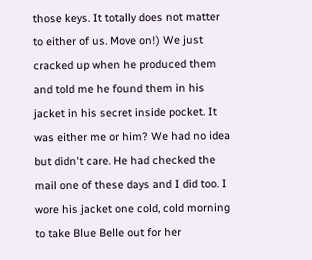those keys. It totally does not matter to either of us. Move on!) We just cracked up when he produced them and told me he found them in his jacket in his secret inside pocket. It was either me or him? We had no idea but didn't care. He had checked the mail one of these days and I did too. I wore his jacket one cold, cold morning to take Blue Belle out for her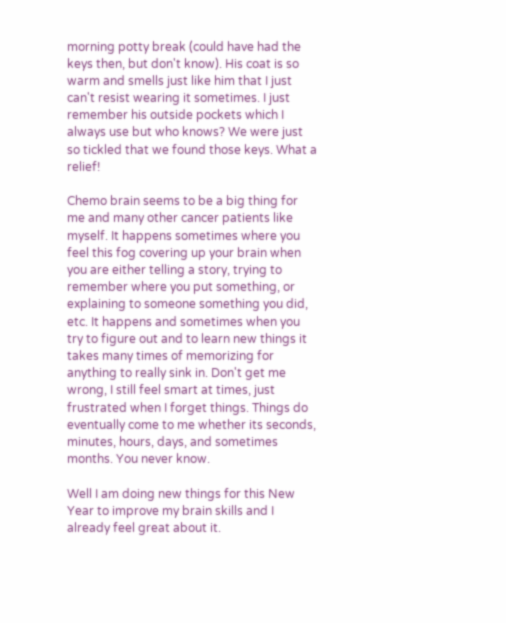morning potty break (could have had the keys then, but don't know). His coat is so warm and smells just like him that I just can't resist wearing it sometimes. I just remember his outside pockets which I always use but who knows? We were just so tickled that we found those keys. What a relief!

Chemo brain seems to be a big thing for me and many other cancer patients like myself. It happens sometimes where you feel this fog covering up your brain when you are either telling a story, trying to remember where you put something, or explaining to someone something you did, etc. It happens and sometimes when you try to figure out and to learn new things it takes many times of memorizing for anything to really sink in. Don't get me wrong, I still feel smart at times, just frustrated when I forget things. Things do eventually come to me whether its seconds, minutes, hours, days, and sometimes months. You never know.

Well I am doing new things for this New Year to improve my brain skills and I already feel great about it.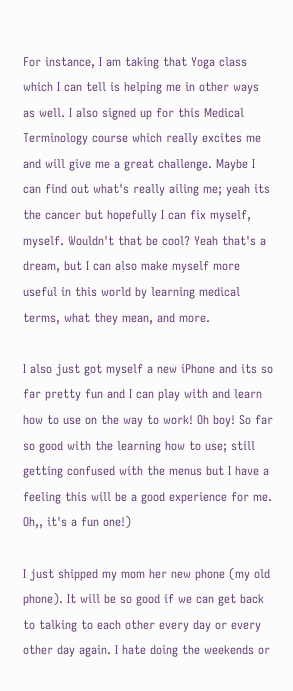For instance, I am taking that Yoga class which I can tell is helping me in other ways as well. I also signed up for this Medical Terminology course which really excites me and will give me a great challenge. Maybe I can find out what's really ailing me; yeah its the cancer but hopefully I can fix myself, myself. Wouldn't that be cool? Yeah that's a dream, but I can also make myself more useful in this world by learning medical terms, what they mean, and more.

I also just got myself a new iPhone and its so far pretty fun and I can play with and learn how to use on the way to work! Oh boy! So far so good with the learning how to use; still getting confused with the menus but I have a feeling this will be a good experience for me. Oh,, it's a fun one!)

I just shipped my mom her new phone (my old phone). It will be so good if we can get back to talking to each other every day or every other day again. I hate doing the weekends or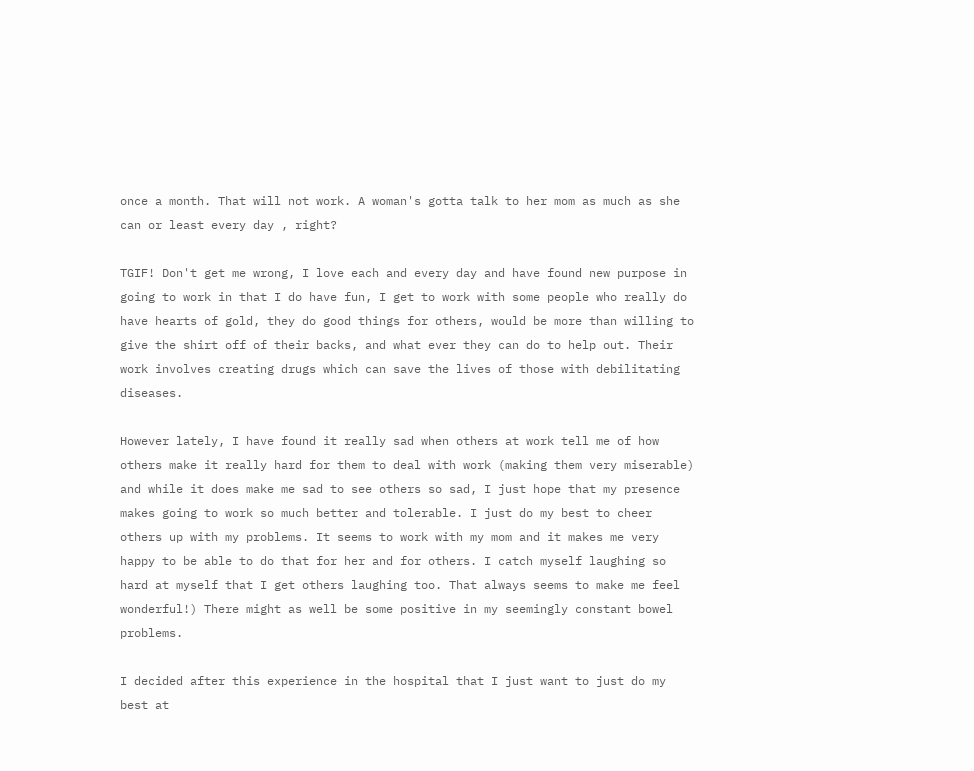once a month. That will not work. A woman's gotta talk to her mom as much as she can or least every day , right?

TGIF! Don't get me wrong, I love each and every day and have found new purpose in going to work in that I do have fun, I get to work with some people who really do have hearts of gold, they do good things for others, would be more than willing to give the shirt off of their backs, and what ever they can do to help out. Their work involves creating drugs which can save the lives of those with debilitating diseases.

However lately, I have found it really sad when others at work tell me of how others make it really hard for them to deal with work (making them very miserable) and while it does make me sad to see others so sad, I just hope that my presence makes going to work so much better and tolerable. I just do my best to cheer others up with my problems. It seems to work with my mom and it makes me very happy to be able to do that for her and for others. I catch myself laughing so hard at myself that I get others laughing too. That always seems to make me feel wonderful!) There might as well be some positive in my seemingly constant bowel problems.

I decided after this experience in the hospital that I just want to just do my best at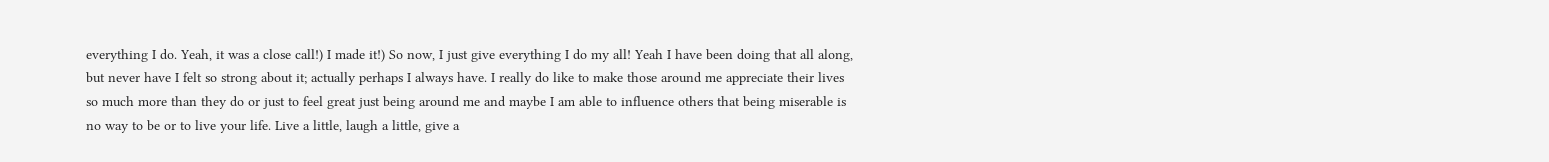everything I do. Yeah, it was a close call!) I made it!) So now, I just give everything I do my all! Yeah I have been doing that all along, but never have I felt so strong about it; actually perhaps I always have. I really do like to make those around me appreciate their lives so much more than they do or just to feel great just being around me and maybe I am able to influence others that being miserable is no way to be or to live your life. Live a little, laugh a little, give a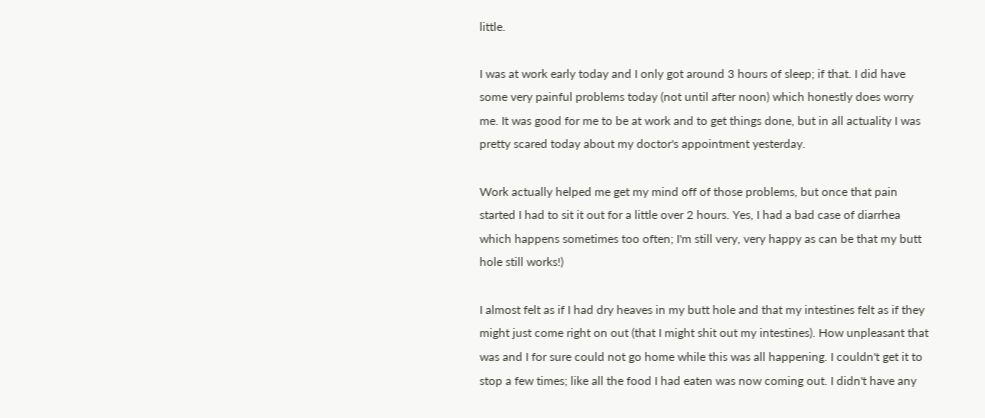little.

I was at work early today and I only got around 3 hours of sleep; if that. I did have some very painful problems today (not until after noon) which honestly does worry me. It was good for me to be at work and to get things done, but in all actuality I was pretty scared today about my doctor's appointment yesterday.

Work actually helped me get my mind off of those problems, but once that pain started I had to sit it out for a little over 2 hours. Yes, I had a bad case of diarrhea which happens sometimes too often; I'm still very, very happy as can be that my butt hole still works!)

I almost felt as if I had dry heaves in my butt hole and that my intestines felt as if they might just come right on out (that I might shit out my intestines). How unpleasant that was and I for sure could not go home while this was all happening. I couldn't get it to stop a few times; like all the food I had eaten was now coming out. I didn't have any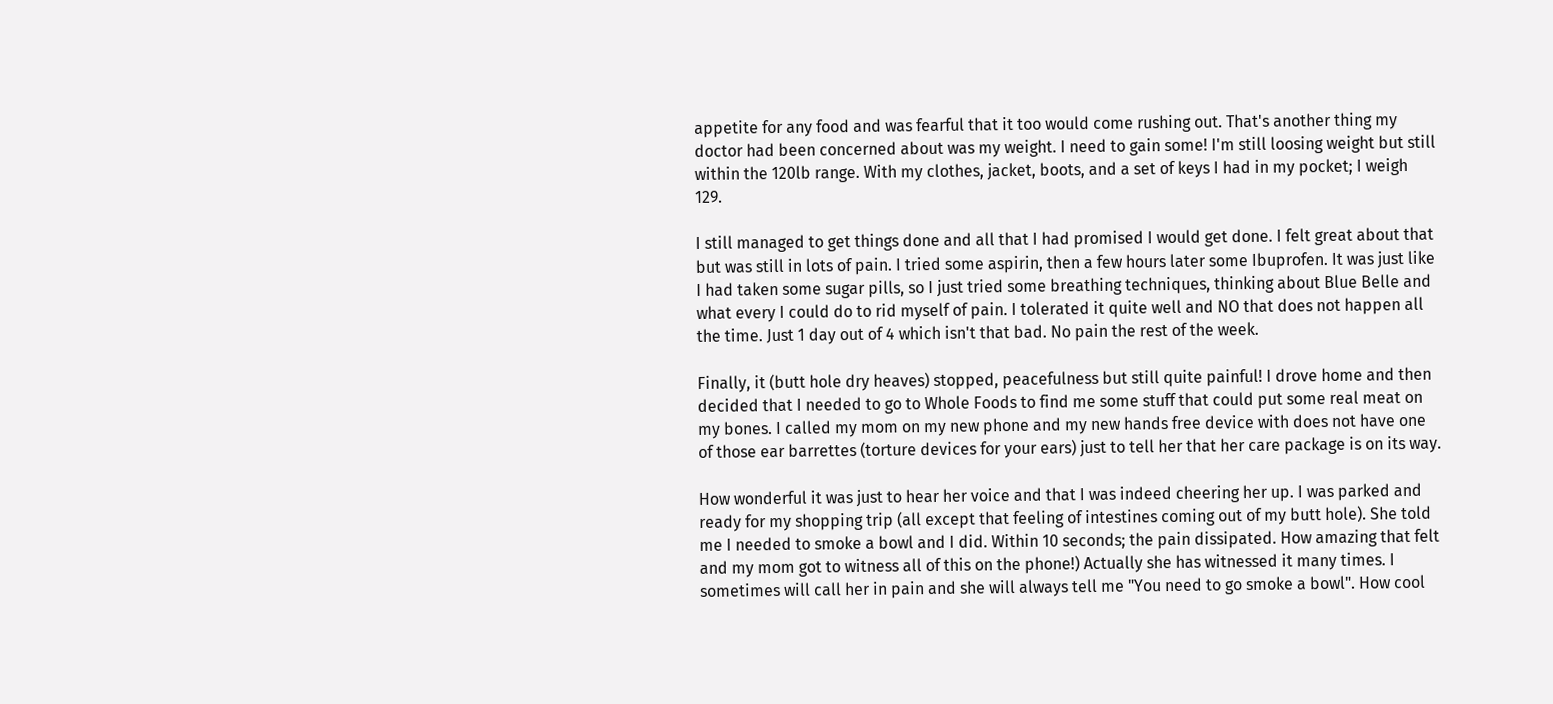appetite for any food and was fearful that it too would come rushing out. That's another thing my doctor had been concerned about was my weight. I need to gain some! I'm still loosing weight but still within the 120lb range. With my clothes, jacket, boots, and a set of keys I had in my pocket; I weigh 129.

I still managed to get things done and all that I had promised I would get done. I felt great about that but was still in lots of pain. I tried some aspirin, then a few hours later some Ibuprofen. It was just like I had taken some sugar pills, so I just tried some breathing techniques, thinking about Blue Belle and what every I could do to rid myself of pain. I tolerated it quite well and NO that does not happen all the time. Just 1 day out of 4 which isn't that bad. No pain the rest of the week.

Finally, it (butt hole dry heaves) stopped, peacefulness but still quite painful! I drove home and then decided that I needed to go to Whole Foods to find me some stuff that could put some real meat on my bones. I called my mom on my new phone and my new hands free device with does not have one of those ear barrettes (torture devices for your ears) just to tell her that her care package is on its way.

How wonderful it was just to hear her voice and that I was indeed cheering her up. I was parked and ready for my shopping trip (all except that feeling of intestines coming out of my butt hole). She told me I needed to smoke a bowl and I did. Within 10 seconds; the pain dissipated. How amazing that felt and my mom got to witness all of this on the phone!) Actually she has witnessed it many times. I sometimes will call her in pain and she will always tell me "You need to go smoke a bowl". How cool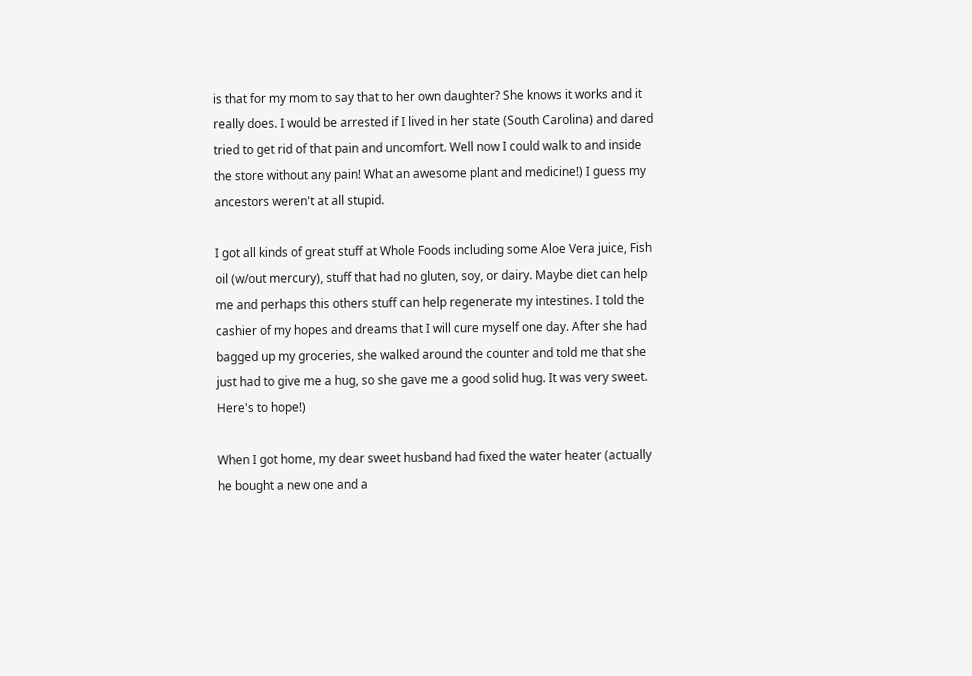is that for my mom to say that to her own daughter? She knows it works and it really does. I would be arrested if I lived in her state (South Carolina) and dared tried to get rid of that pain and uncomfort. Well now I could walk to and inside the store without any pain! What an awesome plant and medicine!) I guess my ancestors weren't at all stupid.

I got all kinds of great stuff at Whole Foods including some Aloe Vera juice, Fish oil (w/out mercury), stuff that had no gluten, soy, or dairy. Maybe diet can help me and perhaps this others stuff can help regenerate my intestines. I told the cashier of my hopes and dreams that I will cure myself one day. After she had bagged up my groceries, she walked around the counter and told me that she just had to give me a hug, so she gave me a good solid hug. It was very sweet. Here's to hope!)

When I got home, my dear sweet husband had fixed the water heater (actually he bought a new one and a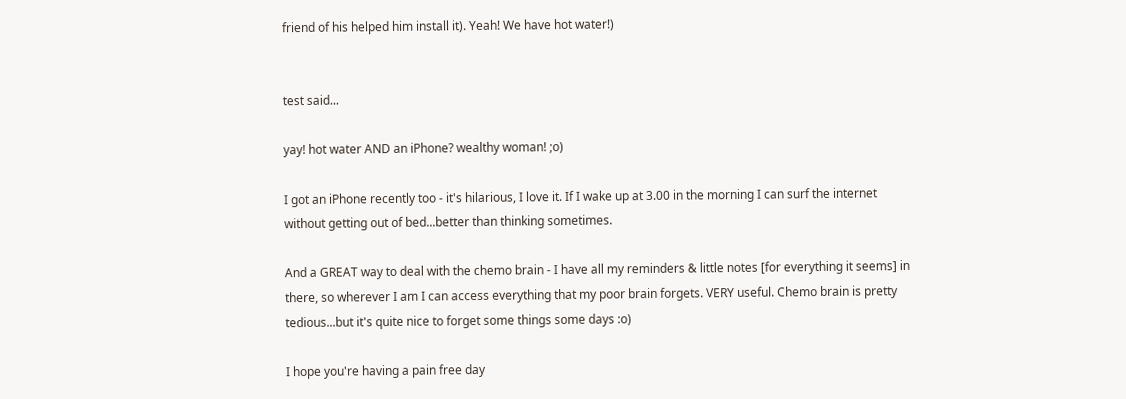friend of his helped him install it). Yeah! We have hot water!)


test said...

yay! hot water AND an iPhone? wealthy woman! ;o)

I got an iPhone recently too - it's hilarious, I love it. If I wake up at 3.00 in the morning I can surf the internet without getting out of bed...better than thinking sometimes.

And a GREAT way to deal with the chemo brain - I have all my reminders & little notes [for everything it seems] in there, so wherever I am I can access everything that my poor brain forgets. VERY useful. Chemo brain is pretty tedious...but it's quite nice to forget some things some days :o)

I hope you're having a pain free day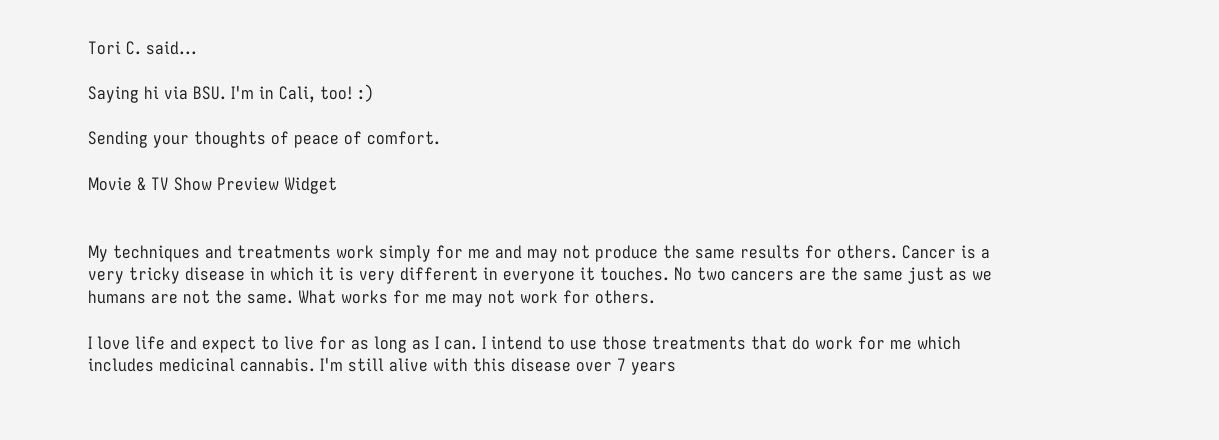Tori C. said...

Saying hi via BSU. I'm in Cali, too! :)

Sending your thoughts of peace of comfort.

Movie & TV Show Preview Widget


My techniques and treatments work simply for me and may not produce the same results for others. Cancer is a very tricky disease in which it is very different in everyone it touches. No two cancers are the same just as we humans are not the same. What works for me may not work for others.

I love life and expect to live for as long as I can. I intend to use those treatments that do work for me which includes medicinal cannabis. I'm still alive with this disease over 7 years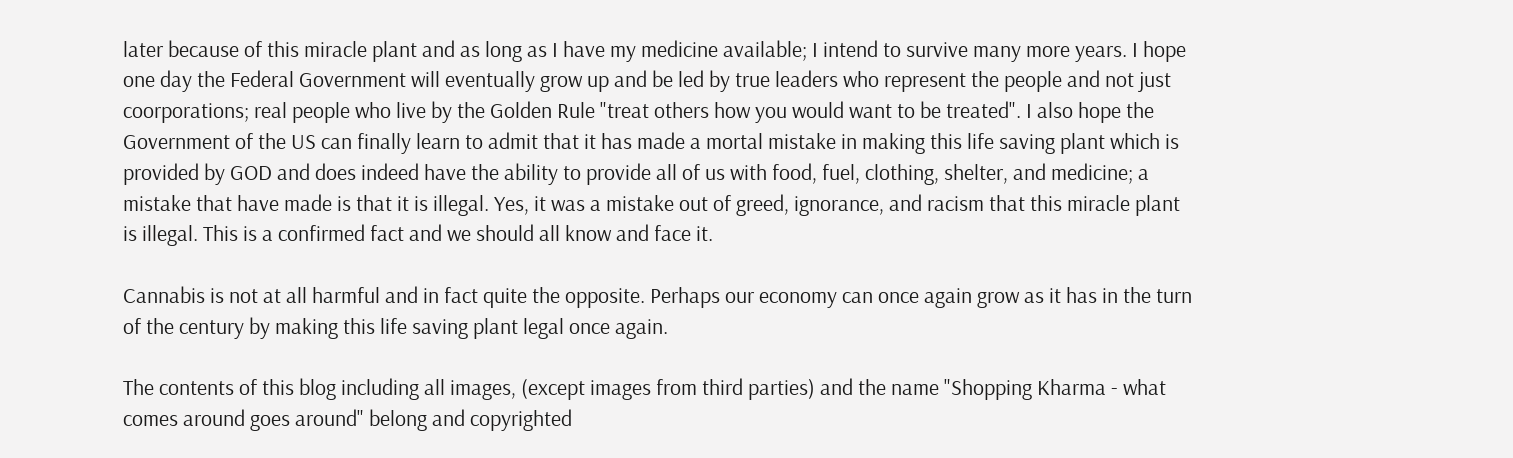later because of this miracle plant and as long as I have my medicine available; I intend to survive many more years. I hope one day the Federal Government will eventually grow up and be led by true leaders who represent the people and not just coorporations; real people who live by the Golden Rule "treat others how you would want to be treated". I also hope the Government of the US can finally learn to admit that it has made a mortal mistake in making this life saving plant which is provided by GOD and does indeed have the ability to provide all of us with food, fuel, clothing, shelter, and medicine; a mistake that have made is that it is illegal. Yes, it was a mistake out of greed, ignorance, and racism that this miracle plant is illegal. This is a confirmed fact and we should all know and face it.

Cannabis is not at all harmful and in fact quite the opposite. Perhaps our economy can once again grow as it has in the turn of the century by making this life saving plant legal once again.

The contents of this blog including all images, (except images from third parties) and the name "Shopping Kharma - what comes around goes around" belong and copyrighted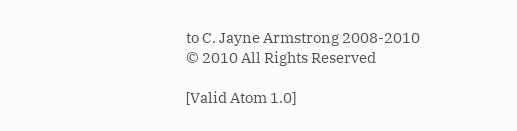to C. Jayne Armstrong 2008-2010
© 2010 All Rights Reserved

[Valid Atom 1.0]